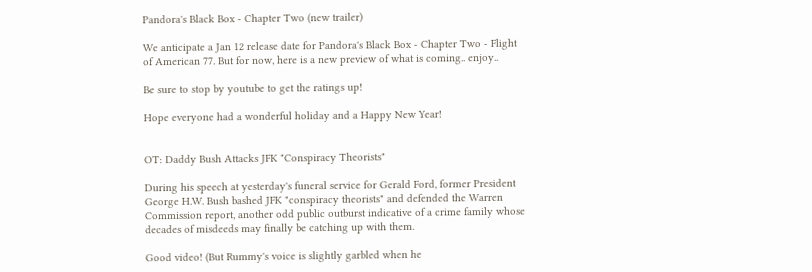Pandora's Black Box - Chapter Two (new trailer)

We anticipate a Jan 12 release date for Pandora's Black Box - Chapter Two - Flight of American 77. But for now, here is a new preview of what is coming.. enjoy..

Be sure to stop by youtube to get the ratings up!

Hope everyone had a wonderful holiday and a Happy New Year!


OT: Daddy Bush Attacks JFK "Conspiracy Theorists"

During his speech at yesterday's funeral service for Gerald Ford, former President George H.W. Bush bashed JFK "conspiracy theorists" and defended the Warren Commission report, another odd public outburst indicative of a crime family whose decades of misdeeds may finally be catching up with them.

Good video! (But Rummy's voice is slightly garbled when he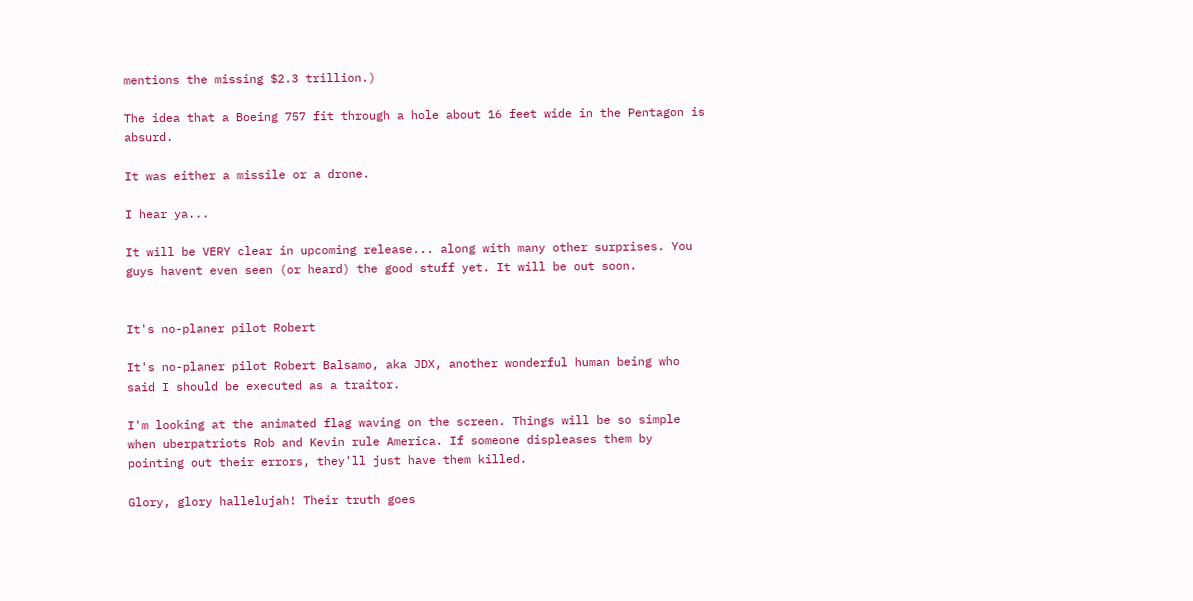mentions the missing $2.3 trillion.)

The idea that a Boeing 757 fit through a hole about 16 feet wide in the Pentagon is absurd.

It was either a missile or a drone.

I hear ya...

It will be VERY clear in upcoming release... along with many other surprises. You guys havent even seen (or heard) the good stuff yet. It will be out soon.


It's no-planer pilot Robert

It's no-planer pilot Robert Balsamo, aka JDX, another wonderful human being who said I should be executed as a traitor.

I'm looking at the animated flag waving on the screen. Things will be so simple when uberpatriots Rob and Kevin rule America. If someone displeases them by pointing out their errors, they'll just have them killed.

Glory, glory hallelujah! Their truth goes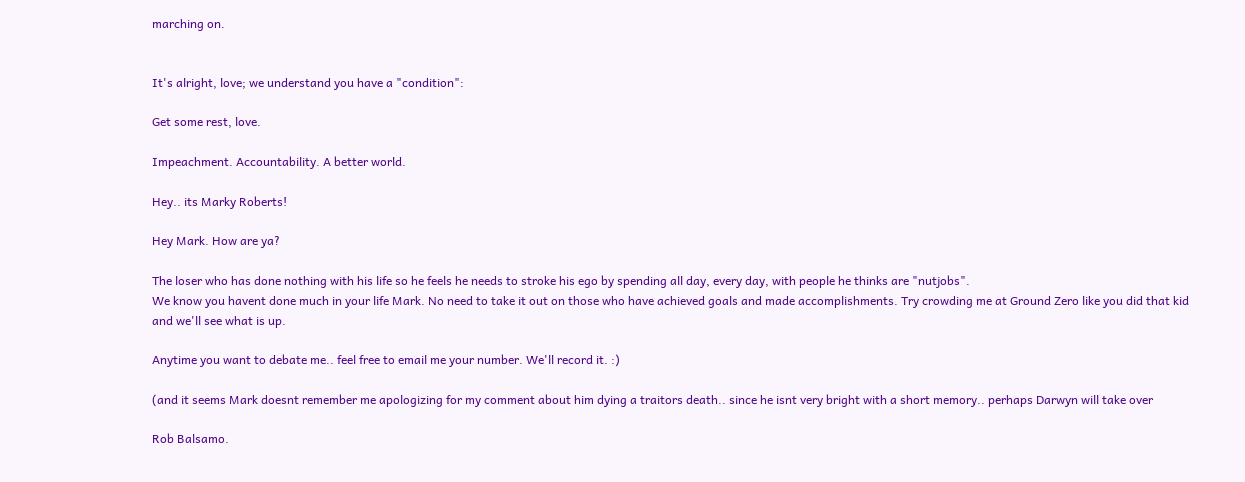marching on.


It's alright, love; we understand you have a "condition":

Get some rest, love.

Impeachment. Accountability. A better world.

Hey.. its Marky Roberts!

Hey Mark. How are ya?

The loser who has done nothing with his life so he feels he needs to stroke his ego by spending all day, every day, with people he thinks are "nutjobs".
We know you havent done much in your life Mark. No need to take it out on those who have achieved goals and made accomplishments. Try crowding me at Ground Zero like you did that kid and we'll see what is up.

Anytime you want to debate me.. feel free to email me your number. We'll record it. :)

(and it seems Mark doesnt remember me apologizing for my comment about him dying a traitors death.. since he isnt very bright with a short memory.. perhaps Darwyn will take over

Rob Balsamo.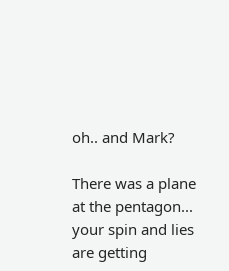oh.. and Mark?

There was a plane at the pentagon... your spin and lies are getting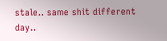stale.. same shit different day..